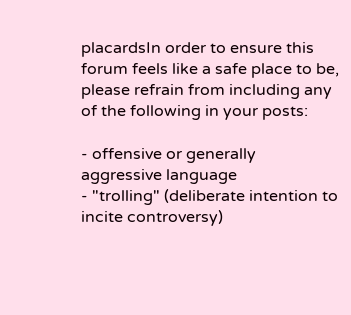placardsIn order to ensure this forum feels like a safe place to be, please refrain from including any of the following in your posts:

- offensive or generally aggressive language
- "trolling" (deliberate intention to incite controversy)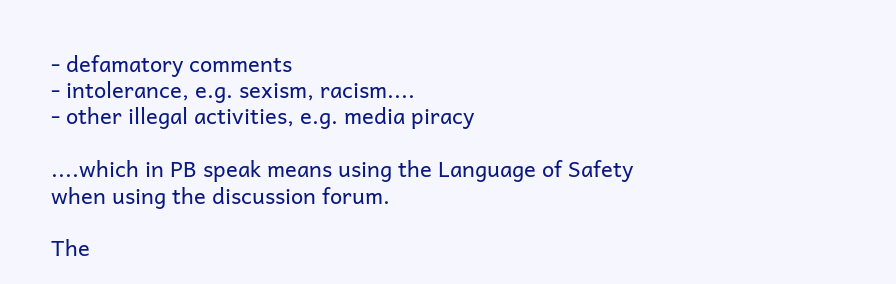- defamatory comments
- intolerance, e.g. sexism, racism....
- other illegal activities, e.g. media piracy

....which in PB speak means using the Language of Safety when using the discussion forum.

The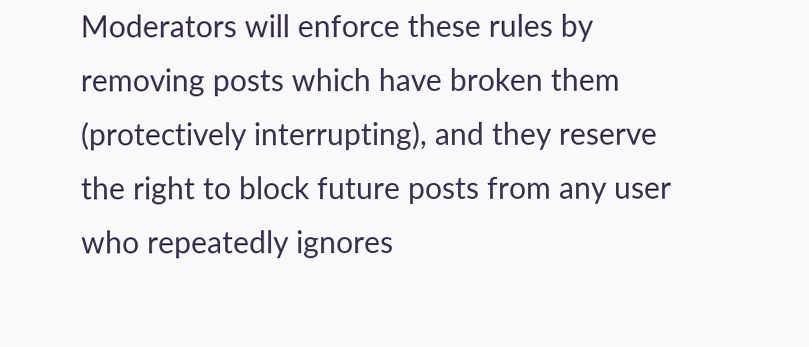Moderators will enforce these rules by removing posts which have broken them (protectively interrupting), and they reserve the right to block future posts from any user who repeatedly ignores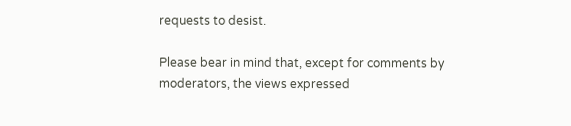requests to desist.

Please bear in mind that, except for comments by moderators, the views expressed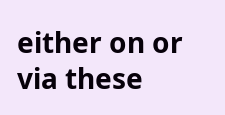either on or via these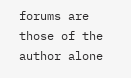forums are those of the author alone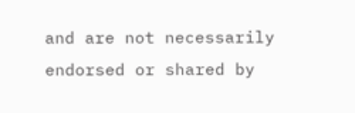and are not necessarily endorsed or shared by